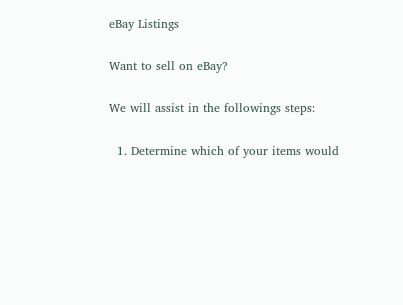eBay Listings

Want to sell on eBay?

We will assist in the followings steps:

  1. Determine which of your items would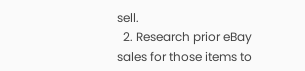sell.
  2. Research prior eBay sales for those items to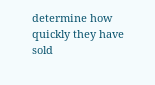determine how quickly they have sold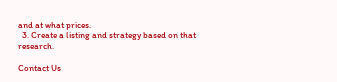and at what prices.
  3. Create a listing and strategy based on that research.

Contact Us